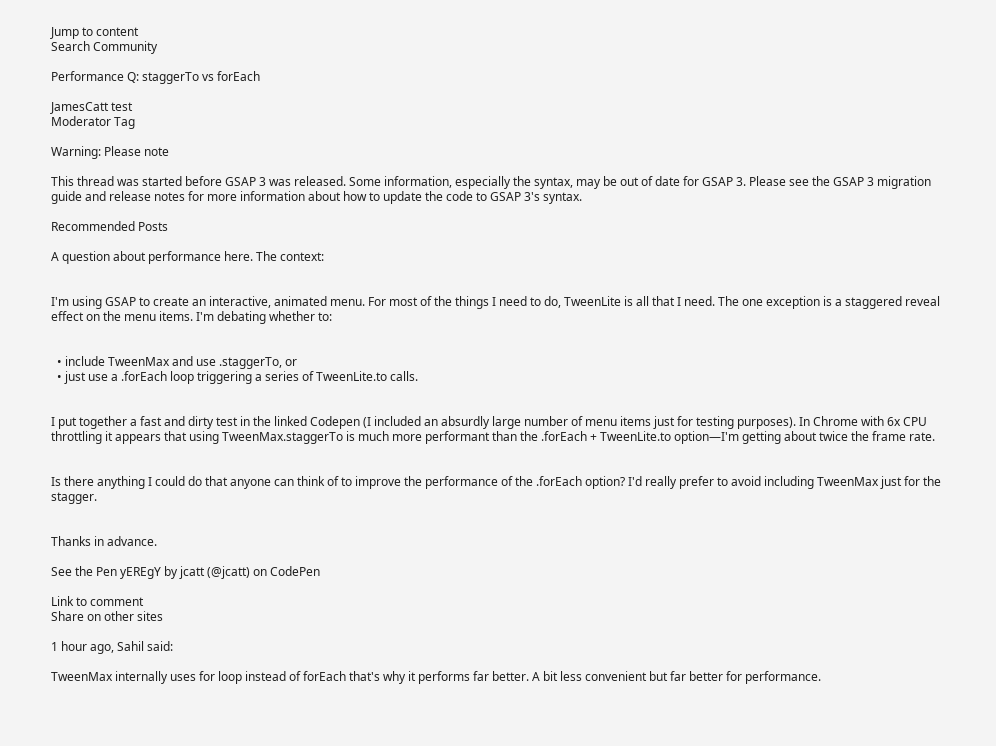Jump to content
Search Community

Performance Q: staggerTo vs forEach

JamesCatt test
Moderator Tag

Warning: Please note

This thread was started before GSAP 3 was released. Some information, especially the syntax, may be out of date for GSAP 3. Please see the GSAP 3 migration guide and release notes for more information about how to update the code to GSAP 3's syntax.

Recommended Posts

A question about performance here. The context:


I'm using GSAP to create an interactive, animated menu. For most of the things I need to do, TweenLite is all that I need. The one exception is a staggered reveal effect on the menu items. I'm debating whether to:


  • include TweenMax and use .staggerTo, or
  • just use a .forEach loop triggering a series of TweenLite.to calls.


I put together a fast and dirty test in the linked Codepen (I included an absurdly large number of menu items just for testing purposes). In Chrome with 6x CPU throttling it appears that using TweenMax.staggerTo is much more performant than the .forEach + TweenLite.to option—I'm getting about twice the frame rate.


Is there anything I could do that anyone can think of to improve the performance of the .forEach option? I'd really prefer to avoid including TweenMax just for the stagger.


Thanks in advance.

See the Pen yEREgY by jcatt (@jcatt) on CodePen

Link to comment
Share on other sites

1 hour ago, Sahil said:

TweenMax internally uses for loop instead of forEach that's why it performs far better. A bit less convenient but far better for performance.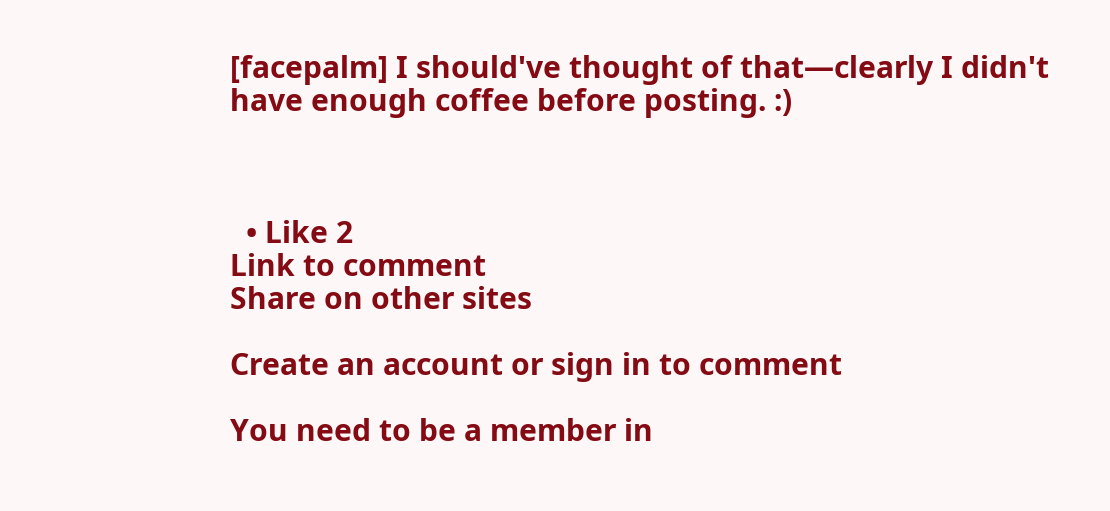[facepalm] I should've thought of that—clearly I didn't have enough coffee before posting. :)



  • Like 2
Link to comment
Share on other sites

Create an account or sign in to comment

You need to be a member in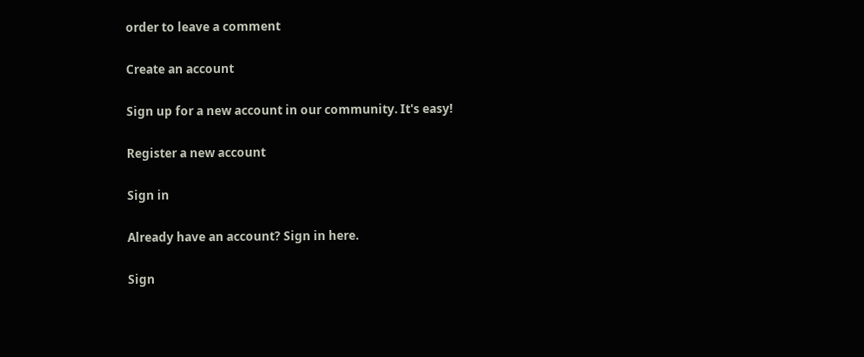order to leave a comment

Create an account

Sign up for a new account in our community. It's easy!

Register a new account

Sign in

Already have an account? Sign in here.

Sign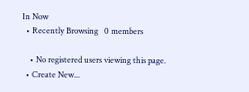In Now
  • Recently Browsing   0 members

    • No registered users viewing this page.
  • Create New...